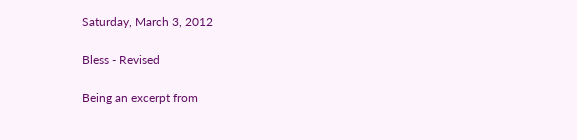Saturday, March 3, 2012

Bless - Revised

Being an excerpt from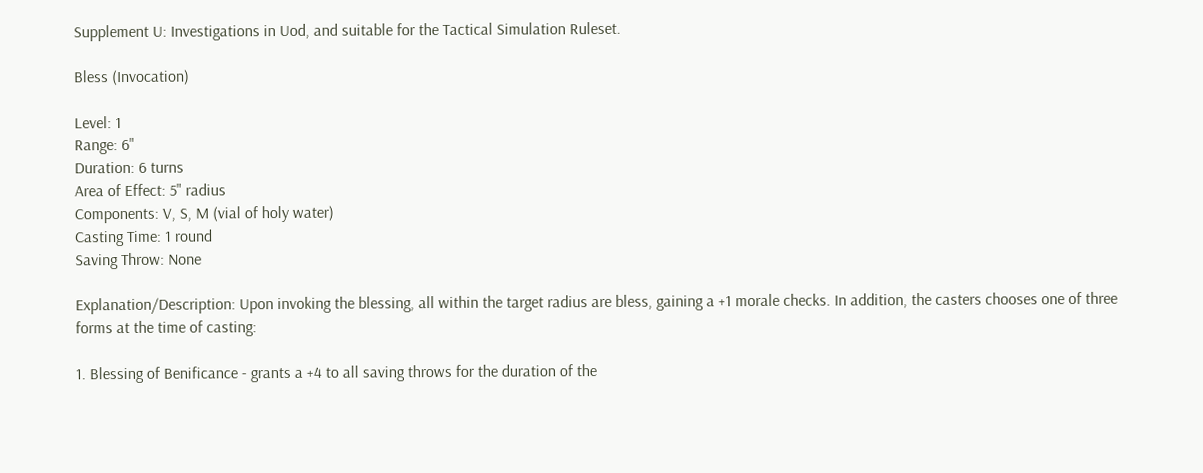Supplement U: Investigations in Uod, and suitable for the Tactical Simulation Ruleset.

Bless (Invocation)

Level: 1
Range: 6"
Duration: 6 turns
Area of Effect: 5" radius
Components: V, S, M (vial of holy water)
Casting Time: 1 round
Saving Throw: None

Explanation/Description: Upon invoking the blessing, all within the target radius are bless, gaining a +1 morale checks. In addition, the casters chooses one of three forms at the time of casting:

1. Blessing of Benificance - grants a +4 to all saving throws for the duration of the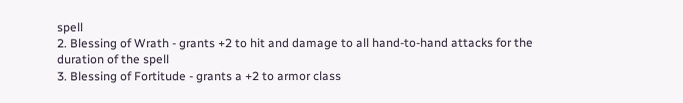spell
2. Blessing of Wrath - grants +2 to hit and damage to all hand-to-hand attacks for the duration of the spell
3. Blessing of Fortitude - grants a +2 to armor class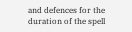and defences for the duration of the spell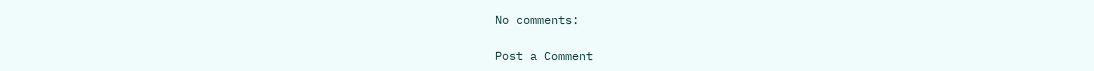No comments:

Post a Comment